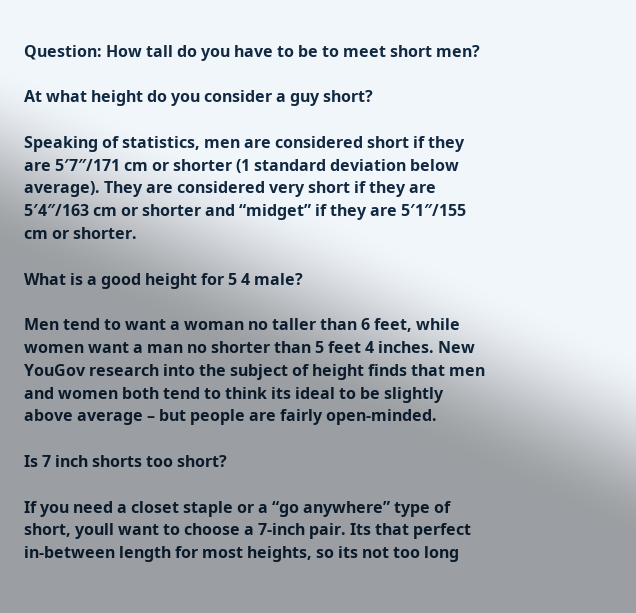Question: How tall do you have to be to meet short men?

At what height do you consider a guy short?

Speaking of statistics, men are considered short if they are 5′7″/171 cm or shorter (1 standard deviation below average). They are considered very short if they are 5′4″/163 cm or shorter and “midget” if they are 5′1″/155 cm or shorter.

What is a good height for 5 4 male?

Men tend to want a woman no taller than 6 feet, while women want a man no shorter than 5 feet 4 inches. New YouGov research into the subject of height finds that men and women both tend to think its ideal to be slightly above average – but people are fairly open-minded.

Is 7 inch shorts too short?

If you need a closet staple or a “go anywhere” type of short, youll want to choose a 7-inch pair. Its that perfect in-between length for most heights, so its not too long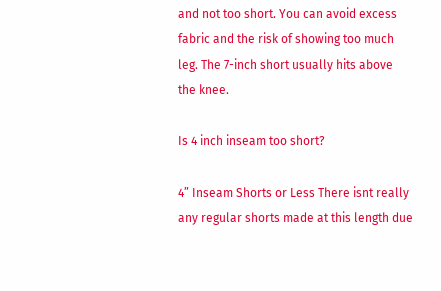and not too short. You can avoid excess fabric and the risk of showing too much leg. The 7-inch short usually hits above the knee.

Is 4 inch inseam too short?

4” Inseam Shorts or Less There isnt really any regular shorts made at this length due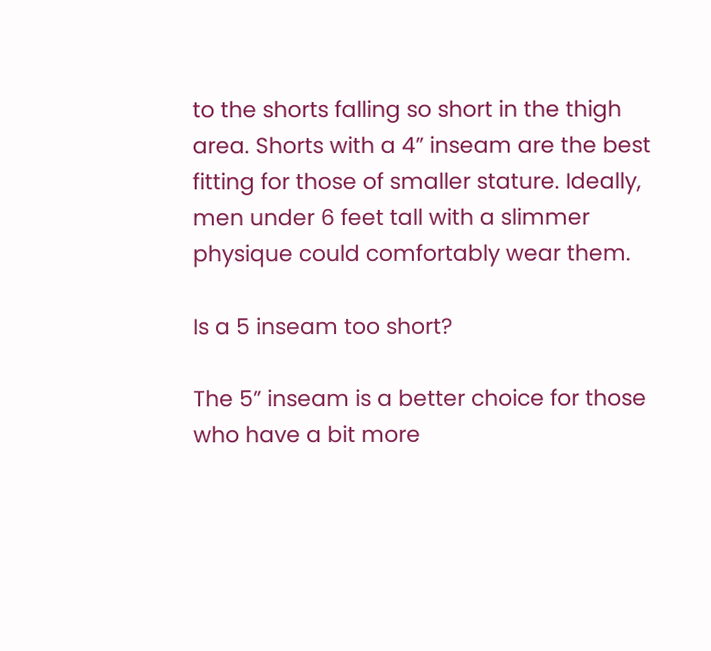to the shorts falling so short in the thigh area. Shorts with a 4” inseam are the best fitting for those of smaller stature. Ideally, men under 6 feet tall with a slimmer physique could comfortably wear them.

Is a 5 inseam too short?

The 5” inseam is a better choice for those who have a bit more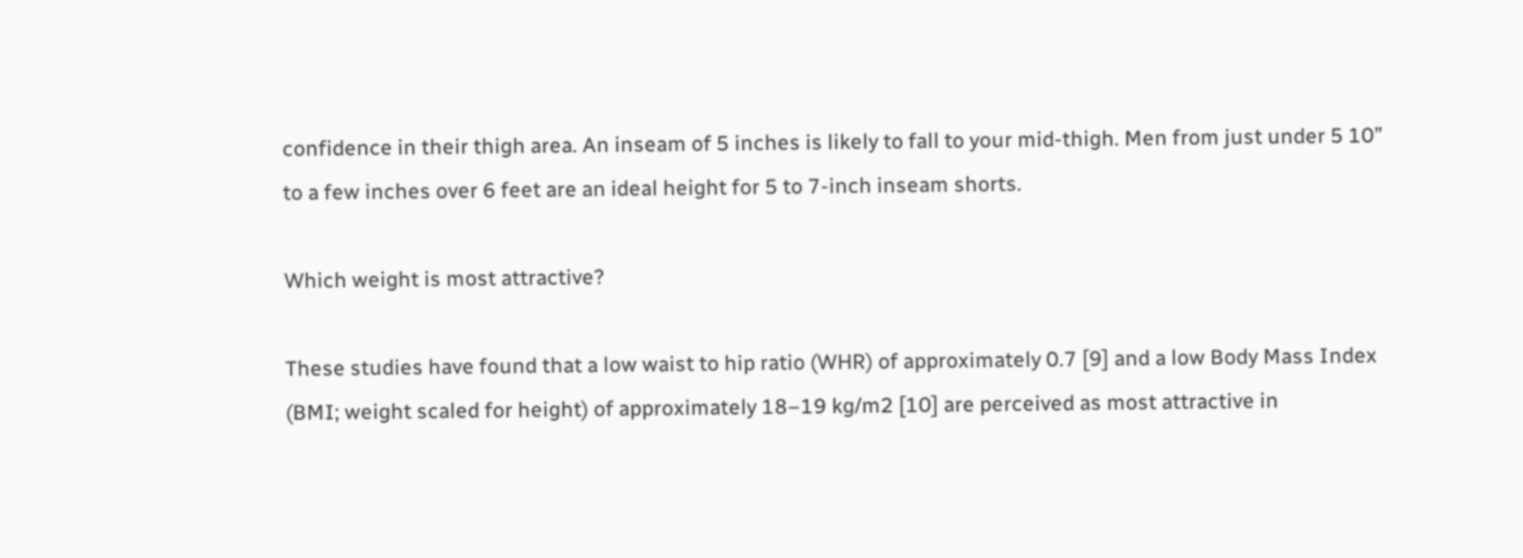confidence in their thigh area. An inseam of 5 inches is likely to fall to your mid-thigh. Men from just under 5 10” to a few inches over 6 feet are an ideal height for 5 to 7-inch inseam shorts.

Which weight is most attractive?

These studies have found that a low waist to hip ratio (WHR) of approximately 0.7 [9] and a low Body Mass Index (BMI; weight scaled for height) of approximately 18–19 kg/m2 [10] are perceived as most attractive in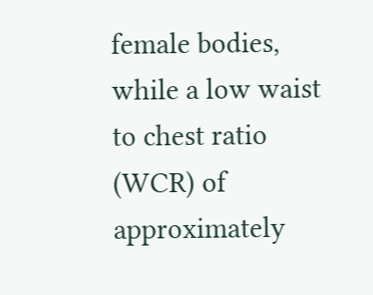female bodies, while a low waist to chest ratio (WCR) of approximately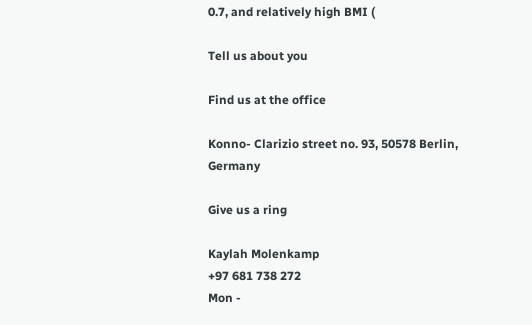0.7, and relatively high BMI (

Tell us about you

Find us at the office

Konno- Clarizio street no. 93, 50578 Berlin, Germany

Give us a ring

Kaylah Molenkamp
+97 681 738 272
Mon -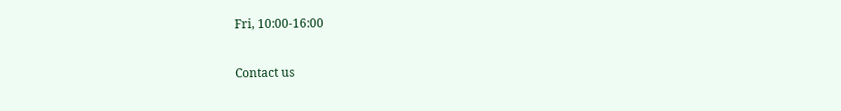Fri, 10:00-16:00

Contact us